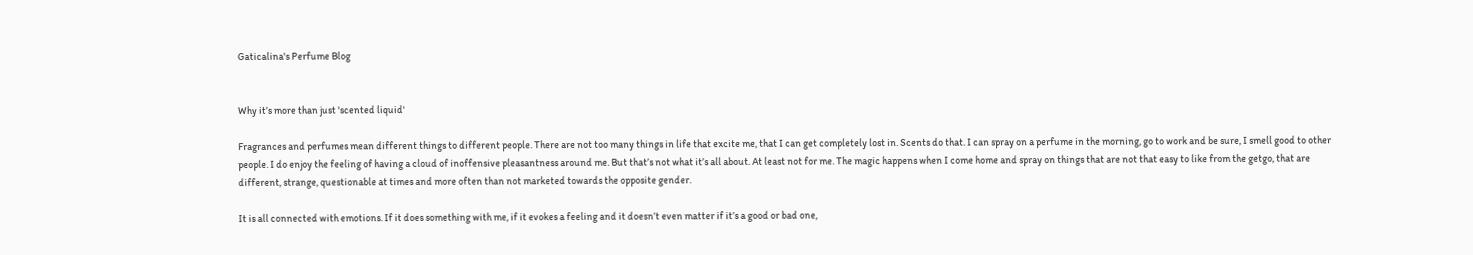Gaticalina's Perfume Blog


Why it’s more than just 'scented liquid'

Fragrances and perfumes mean different things to different people. There are not too many things in life that excite me, that I can get completely lost in. Scents do that. I can spray on a perfume in the morning, go to work and be sure, I smell good to other people. I do enjoy the feeling of having a cloud of inoffensive pleasantness around me. But that’s not what it’s all about. At least not for me. The magic happens when I come home and spray on things that are not that easy to like from the getgo, that are different, strange, questionable at times and more often than not marketed towards the opposite gender.

It is all connected with emotions. If it does something with me, if it evokes a feeling and it doesn’t even matter if it’s a good or bad one,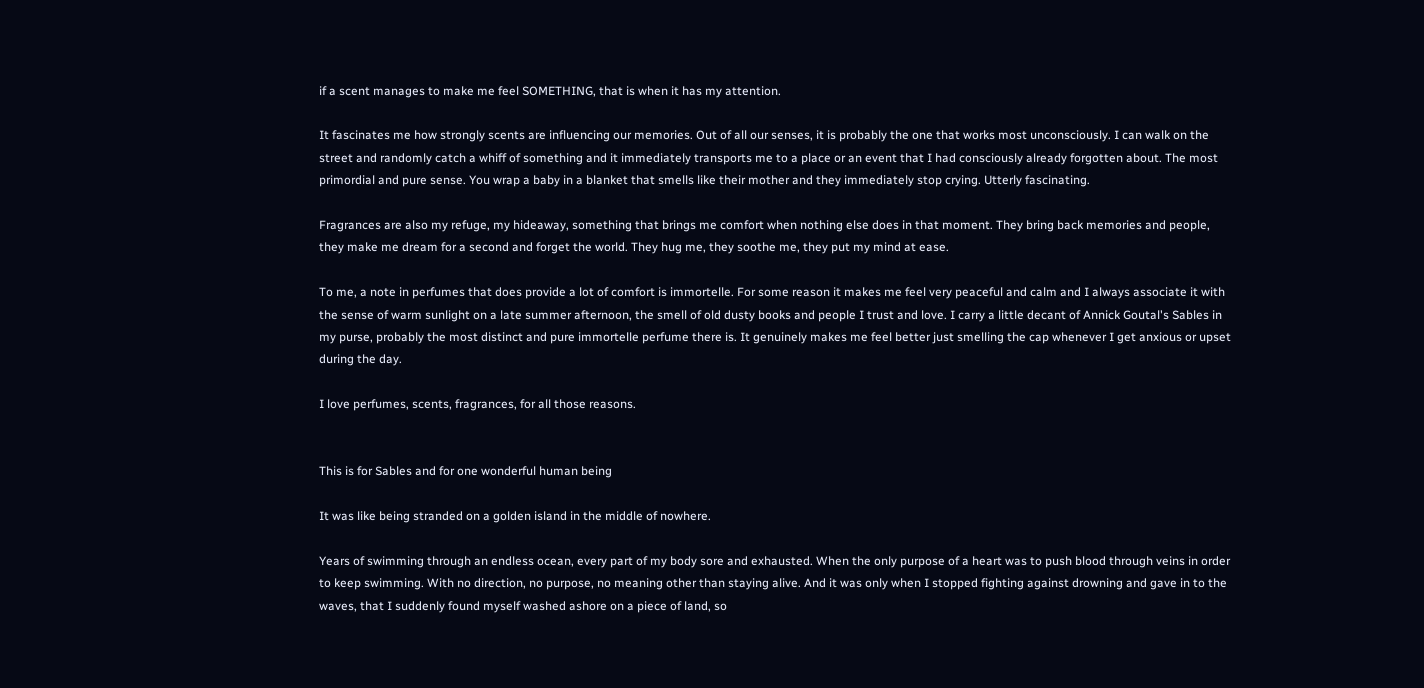if a scent manages to make me feel SOMETHING, that is when it has my attention.

It fascinates me how strongly scents are influencing our memories. Out of all our senses, it is probably the one that works most unconsciously. I can walk on the street and randomly catch a whiff of something and it immediately transports me to a place or an event that I had consciously already forgotten about. The most primordial and pure sense. You wrap a baby in a blanket that smells like their mother and they immediately stop crying. Utterly fascinating.

Fragrances are also my refuge, my hideaway, something that brings me comfort when nothing else does in that moment. They bring back memories and people, they make me dream for a second and forget the world. They hug me, they soothe me, they put my mind at ease.

To me, a note in perfumes that does provide a lot of comfort is immortelle. For some reason it makes me feel very peaceful and calm and I always associate it with the sense of warm sunlight on a late summer afternoon, the smell of old dusty books and people I trust and love. I carry a little decant of Annick Goutal's Sables in my purse, probably the most distinct and pure immortelle perfume there is. It genuinely makes me feel better just smelling the cap whenever I get anxious or upset during the day.

I love perfumes, scents, fragrances, for all those reasons.


This is for Sables and for one wonderful human being

It was like being stranded on a golden island in the middle of nowhere.

Years of swimming through an endless ocean, every part of my body sore and exhausted. When the only purpose of a heart was to push blood through veins in order to keep swimming. With no direction, no purpose, no meaning other than staying alive. And it was only when I stopped fighting against drowning and gave in to the waves, that I suddenly found myself washed ashore on a piece of land, so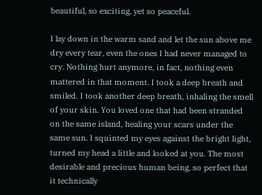beautiful, so exciting, yet so peaceful.

I lay down in the warm sand and let the sun above me dry every tear, even the ones I had never managed to cry. Nothing hurt anymore, in fact, nothing even mattered in that moment. I took a deep breath and smiled. I took another deep breath, inhaling the smell of your skin. You loved one that had been stranded on the same island, healing your scars under the same sun. I squinted my eyes against the bright light, turned my head a little and looked at you. The most desirable and precious human being, so perfect that it technically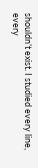shouldn’t exist. I studied every line, every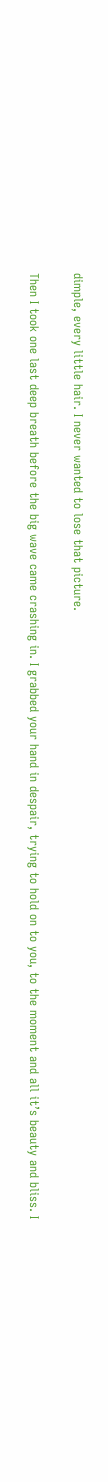dimple, every little hair. I never wanted to lose that picture.

Then I took one last deep breath before the big wave came crashing in. I grabbed your hand in despair, trying to hold on to you, to the moment and all it’s beauty and bliss. I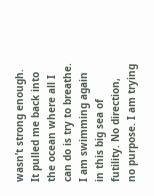wasn’t strong enough. It pulled me back into the ocean where all I can do is try to breathe. I am swimming again in this big sea of futility. No direction, no purpose. I am trying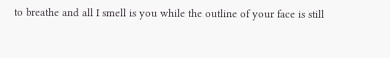to breathe and all I smell is you while the outline of your face is still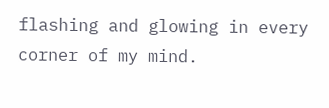flashing and glowing in every corner of my mind.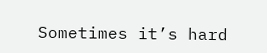Sometimes it’s hard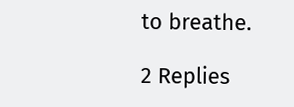to breathe.

2 Replies